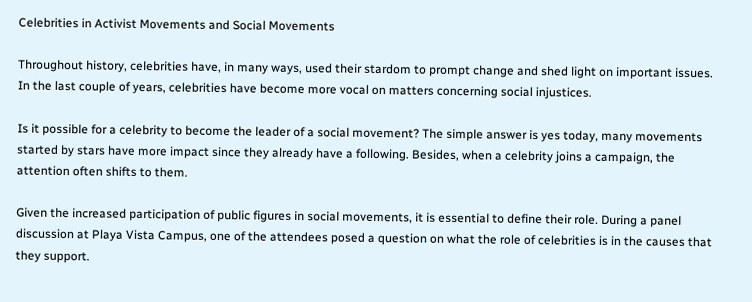Celebrities in Activist Movements and Social Movements

Throughout history, celebrities have, in many ways, used their stardom to prompt change and shed light on important issues. In the last couple of years, celebrities have become more vocal on matters concerning social injustices.

Is it possible for a celebrity to become the leader of a social movement? The simple answer is yes today, many movements started by stars have more impact since they already have a following. Besides, when a celebrity joins a campaign, the attention often shifts to them.

Given the increased participation of public figures in social movements, it is essential to define their role. During a panel discussion at Playa Vista Campus, one of the attendees posed a question on what the role of celebrities is in the causes that they support.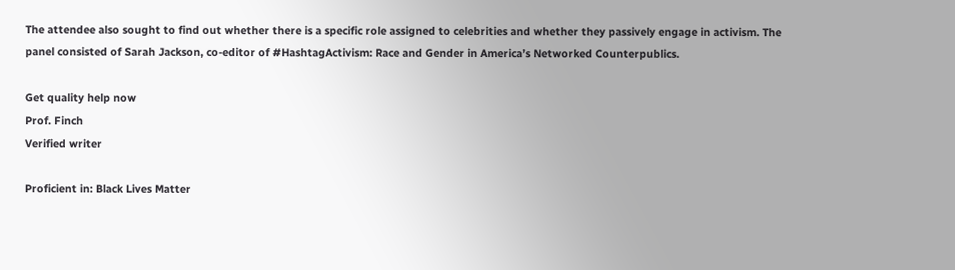The attendee also sought to find out whether there is a specific role assigned to celebrities and whether they passively engage in activism. The panel consisted of Sarah Jackson, co-editor of #HashtagActivism: Race and Gender in America’s Networked Counterpublics.

Get quality help now
Prof. Finch
Verified writer

Proficient in: Black Lives Matter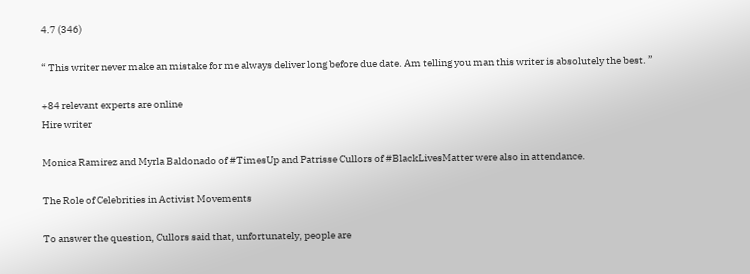4.7 (346)

“ This writer never make an mistake for me always deliver long before due date. Am telling you man this writer is absolutely the best. ”

+84 relevant experts are online
Hire writer

Monica Ramirez and Myrla Baldonado of #TimesUp and Patrisse Cullors of #BlackLivesMatter were also in attendance.

The Role of Celebrities in Activist Movements

To answer the question, Cullors said that, unfortunately, people are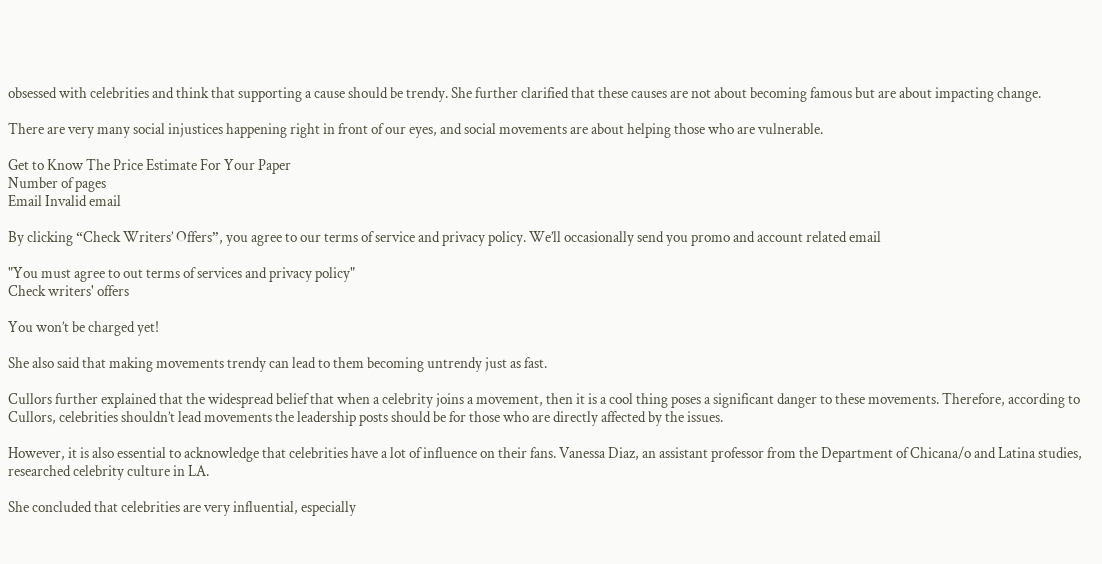obsessed with celebrities and think that supporting a cause should be trendy. She further clarified that these causes are not about becoming famous but are about impacting change.

There are very many social injustices happening right in front of our eyes, and social movements are about helping those who are vulnerable.

Get to Know The Price Estimate For Your Paper
Number of pages
Email Invalid email

By clicking “Check Writers’ Offers”, you agree to our terms of service and privacy policy. We’ll occasionally send you promo and account related email

"You must agree to out terms of services and privacy policy"
Check writers' offers

You won’t be charged yet!

She also said that making movements trendy can lead to them becoming untrendy just as fast.

Cullors further explained that the widespread belief that when a celebrity joins a movement, then it is a cool thing poses a significant danger to these movements. Therefore, according to Cullors, celebrities shouldn’t lead movements the leadership posts should be for those who are directly affected by the issues.

However, it is also essential to acknowledge that celebrities have a lot of influence on their fans. Vanessa Diaz, an assistant professor from the Department of Chicana/o and Latina studies, researched celebrity culture in LA.

She concluded that celebrities are very influential, especially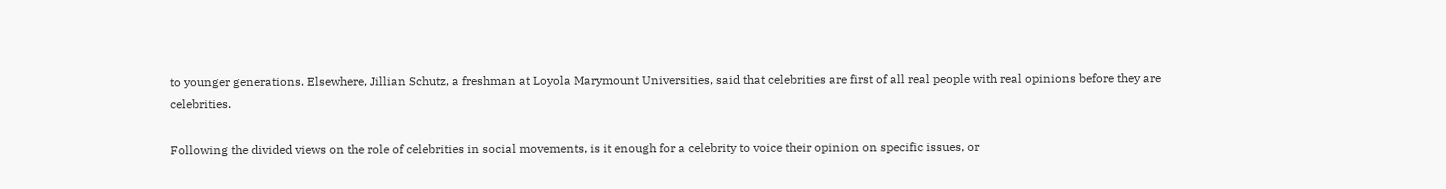to younger generations. Elsewhere, Jillian Schutz, a freshman at Loyola Marymount Universities, said that celebrities are first of all real people with real opinions before they are celebrities.

Following the divided views on the role of celebrities in social movements, is it enough for a celebrity to voice their opinion on specific issues, or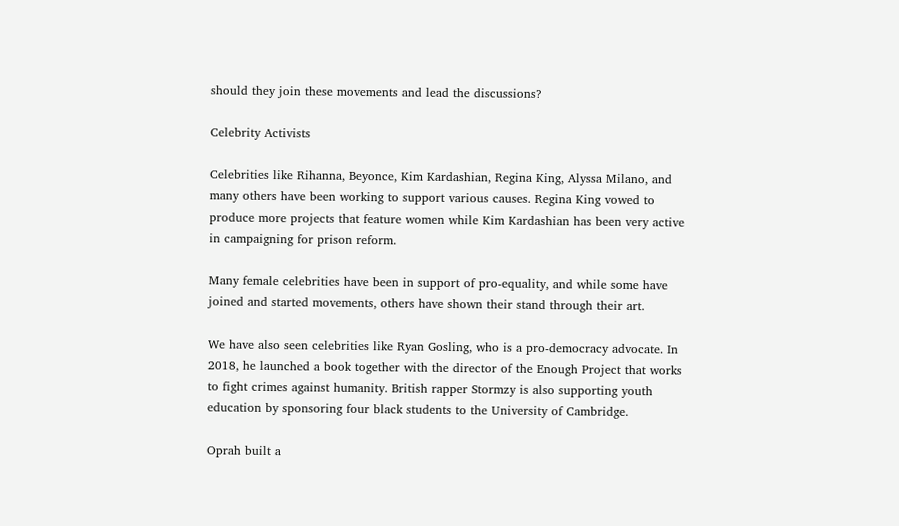should they join these movements and lead the discussions?

Celebrity Activists

Celebrities like Rihanna, Beyonce, Kim Kardashian, Regina King, Alyssa Milano, and many others have been working to support various causes. Regina King vowed to produce more projects that feature women while Kim Kardashian has been very active in campaigning for prison reform.

Many female celebrities have been in support of pro-equality, and while some have joined and started movements, others have shown their stand through their art.

We have also seen celebrities like Ryan Gosling, who is a pro-democracy advocate. In 2018, he launched a book together with the director of the Enough Project that works to fight crimes against humanity. British rapper Stormzy is also supporting youth education by sponsoring four black students to the University of Cambridge.

Oprah built a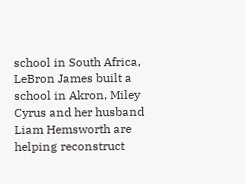school in South Africa, LeBron James built a school in Akron, Miley Cyrus and her husband Liam Hemsworth are helping reconstruct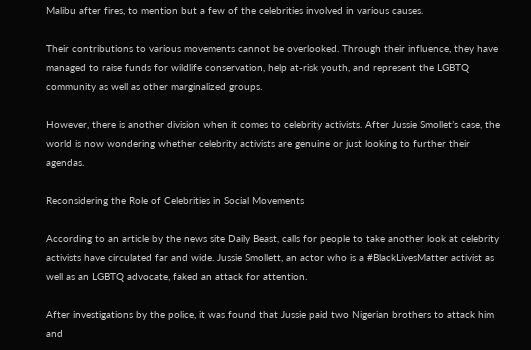Malibu after fires, to mention but a few of the celebrities involved in various causes.

Their contributions to various movements cannot be overlooked. Through their influence, they have managed to raise funds for wildlife conservation, help at-risk youth, and represent the LGBTQ community as well as other marginalized groups.

However, there is another division when it comes to celebrity activists. After Jussie Smollet’s case, the world is now wondering whether celebrity activists are genuine or just looking to further their agendas.

Reconsidering the Role of Celebrities in Social Movements

According to an article by the news site Daily Beast, calls for people to take another look at celebrity activists have circulated far and wide. Jussie Smollett, an actor who is a #BlackLivesMatter activist as well as an LGBTQ advocate, faked an attack for attention.

After investigations by the police, it was found that Jussie paid two Nigerian brothers to attack him and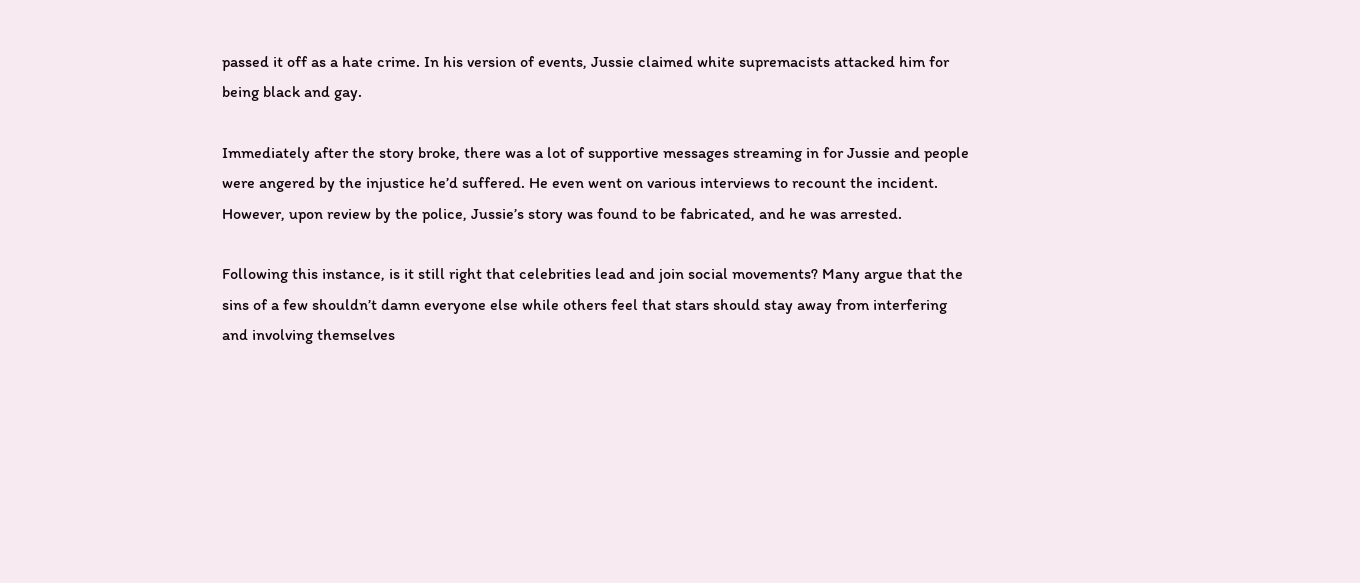passed it off as a hate crime. In his version of events, Jussie claimed white supremacists attacked him for being black and gay.

Immediately after the story broke, there was a lot of supportive messages streaming in for Jussie and people were angered by the injustice he’d suffered. He even went on various interviews to recount the incident. However, upon review by the police, Jussie’s story was found to be fabricated, and he was arrested.

Following this instance, is it still right that celebrities lead and join social movements? Many argue that the sins of a few shouldn’t damn everyone else while others feel that stars should stay away from interfering and involving themselves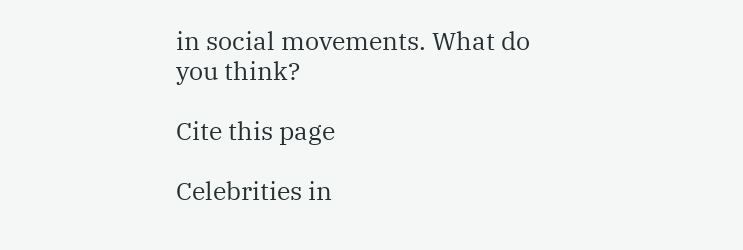in social movements. What do you think?

Cite this page

Celebrities in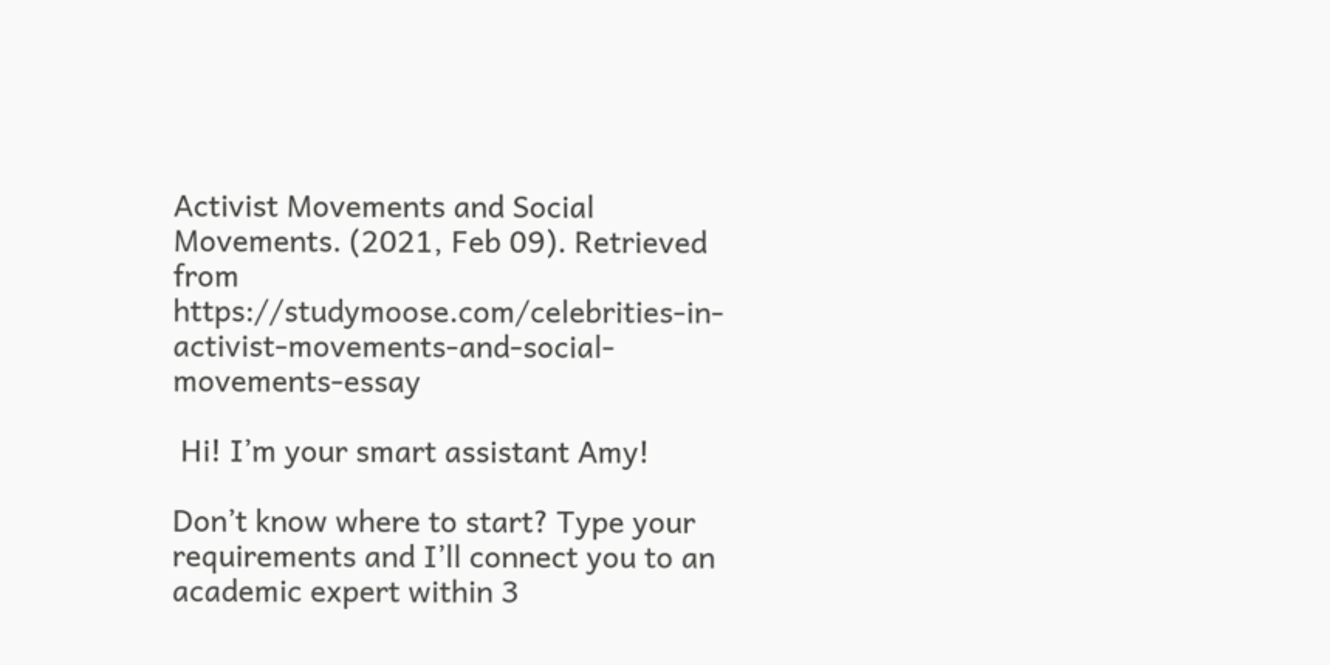Activist Movements and Social Movements. (2021, Feb 09). Retrieved from https://studymoose.com/celebrities-in-activist-movements-and-social-movements-essay

 Hi! I’m your smart assistant Amy!

Don’t know where to start? Type your requirements and I’ll connect you to an academic expert within 3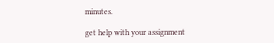minutes.

get help with your assignment